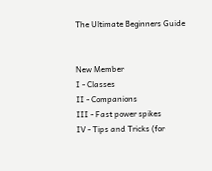The Ultimate Beginners Guide


New Member
I - Classes
II - Companions
III - Fast power spikes
IV - Tips and Tricks (for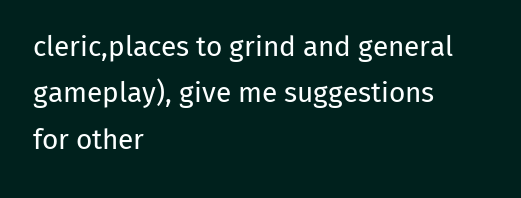cleric,places to grind and general gameplay), give me suggestions for other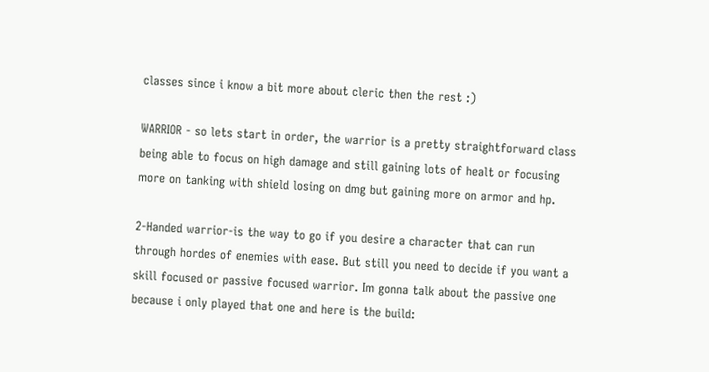classes since i know a bit more about cleric then the rest :)

WARRIOR - so lets start in order, the warrior is a pretty straightforward class
being able to focus on high damage and still gaining lots of healt or focusing more on tanking with shield losing on dmg but gaining more on armor and hp.

2-Handed warrior-is the way to go if you desire a character that can run through hordes of enemies with ease. But still you need to decide if you want a skill focused or passive focused warrior. Im gonna talk about the passive one because i only played that one and here is the build: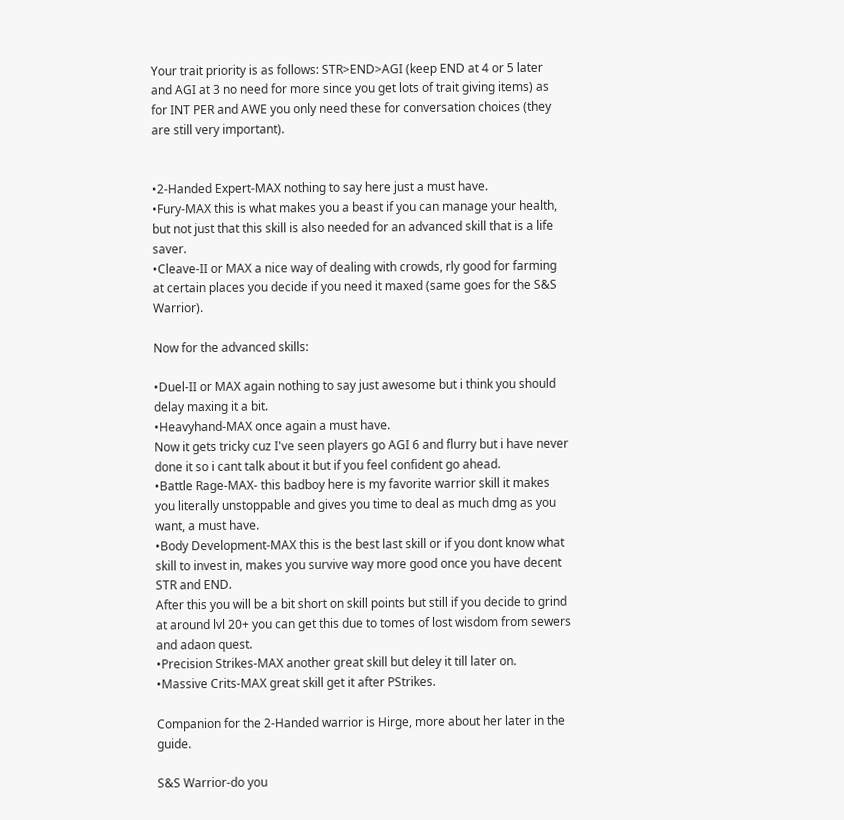Your trait priority is as follows: STR>END>AGI (keep END at 4 or 5 later and AGI at 3 no need for more since you get lots of trait giving items) as for INT PER and AWE you only need these for conversation choices (they are still very important).


•2-Handed Expert-MAX nothing to say here just a must have.
•Fury-MAX this is what makes you a beast if you can manage your health, but not just that this skill is also needed for an advanced skill that is a life saver.
•Cleave-II or MAX a nice way of dealing with crowds, rly good for farming at certain places you decide if you need it maxed (same goes for the S&S Warrior).

Now for the advanced skills:

•Duel-II or MAX again nothing to say just awesome but i think you should delay maxing it a bit.
•Heavyhand-MAX once again a must have.
Now it gets tricky cuz I've seen players go AGI 6 and flurry but i have never done it so i cant talk about it but if you feel confident go ahead.
•Battle Rage-MAX- this badboy here is my favorite warrior skill it makes you literally unstoppable and gives you time to deal as much dmg as you want, a must have.
•Body Development-MAX this is the best last skill or if you dont know what skill to invest in, makes you survive way more good once you have decent STR and END.
After this you will be a bit short on skill points but still if you decide to grind at around lvl 20+ you can get this due to tomes of lost wisdom from sewers and adaon quest.
•Precision Strikes-MAX another great skill but deley it till later on.
•Massive Crits-MAX great skill get it after PStrikes.

Companion for the 2-Handed warrior is Hirge, more about her later in the guide.

S&S Warrior-do you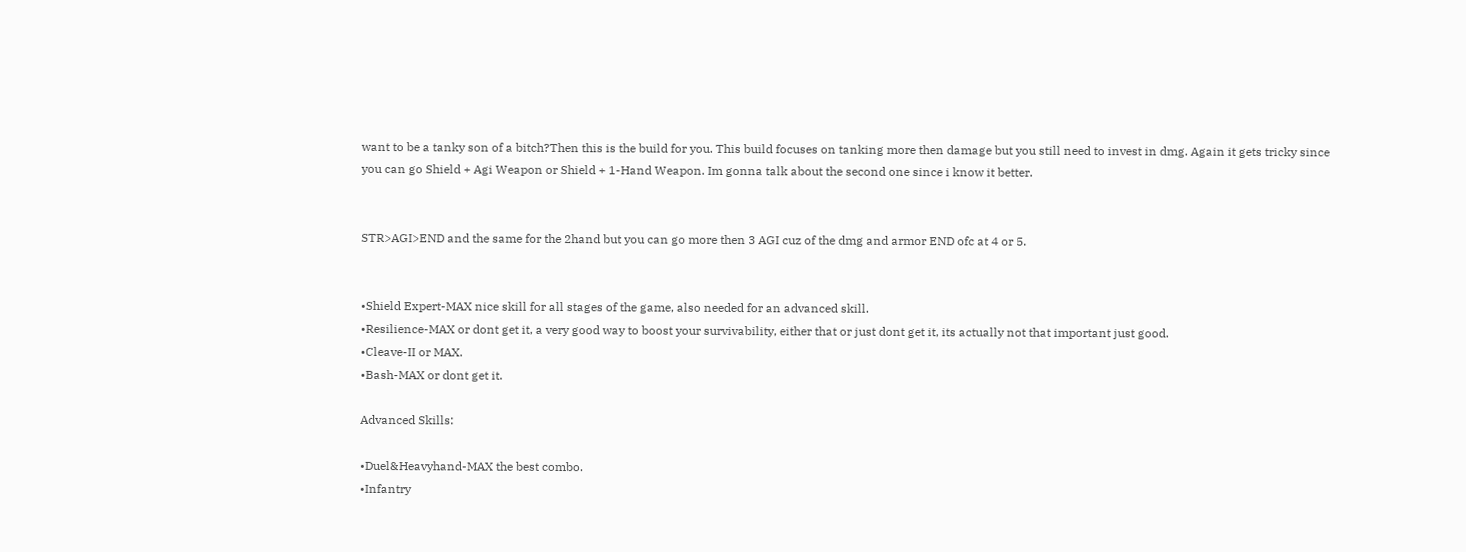want to be a tanky son of a bitch?Then this is the build for you. This build focuses on tanking more then damage but you still need to invest in dmg. Again it gets tricky since you can go Shield + Agi Weapon or Shield + 1-Hand Weapon. Im gonna talk about the second one since i know it better.


STR>AGI>END and the same for the 2hand but you can go more then 3 AGI cuz of the dmg and armor END ofc at 4 or 5.


•Shield Expert-MAX nice skill for all stages of the game, also needed for an advanced skill.
•Resilience-MAX or dont get it, a very good way to boost your survivability, either that or just dont get it, its actually not that important just good.
•Cleave-II or MAX.
•Bash-MAX or dont get it.

Advanced Skills:

•Duel&Heavyhand-MAX the best combo.
•Infantry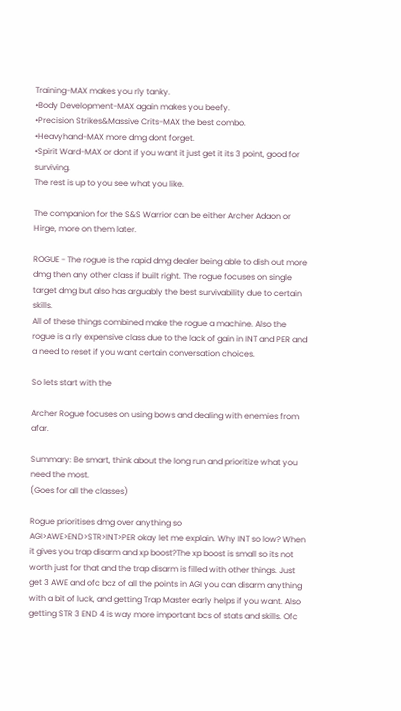Training-MAX makes you rly tanky.
•Body Development-MAX again makes you beefy.
•Precision Strikes&Massive Crits-MAX the best combo.
•Heavyhand-MAX more dmg dont forget.
•Spirit Ward-MAX or dont if you want it just get it its 3 point, good for surviving.
The rest is up to you see what you like.

The companion for the S&S Warrior can be either Archer Adaon or Hirge, more on them later.

ROGUE - The rogue is the rapid dmg dealer being able to dish out more dmg then any other class if built right. The rogue focuses on single target dmg but also has arguably the best survivability due to certain skills.
All of these things combined make the rogue a machine. Also the rogue is a rly expensive class due to the lack of gain in INT and PER and a need to reset if you want certain conversation choices.

So lets start with the

Archer Rogue focuses on using bows and dealing with enemies from afar.

Summary: Be smart, think about the long run and prioritize what you need the most.
(Goes for all the classes)

Rogue prioritises dmg over anything so
AGI>AWE>END>STR>INT>PER okay let me explain. Why INT so low? When it gives you trap disarm and xp boost?The xp boost is small so its not worth just for that and the trap disarm is filled with other things. Just get 3 AWE and ofc bcz of all the points in AGI you can disarm anything with a bit of luck, and getting Trap Master early helps if you want. Also getting STR 3 END 4 is way more important bcs of stats and skills. Ofc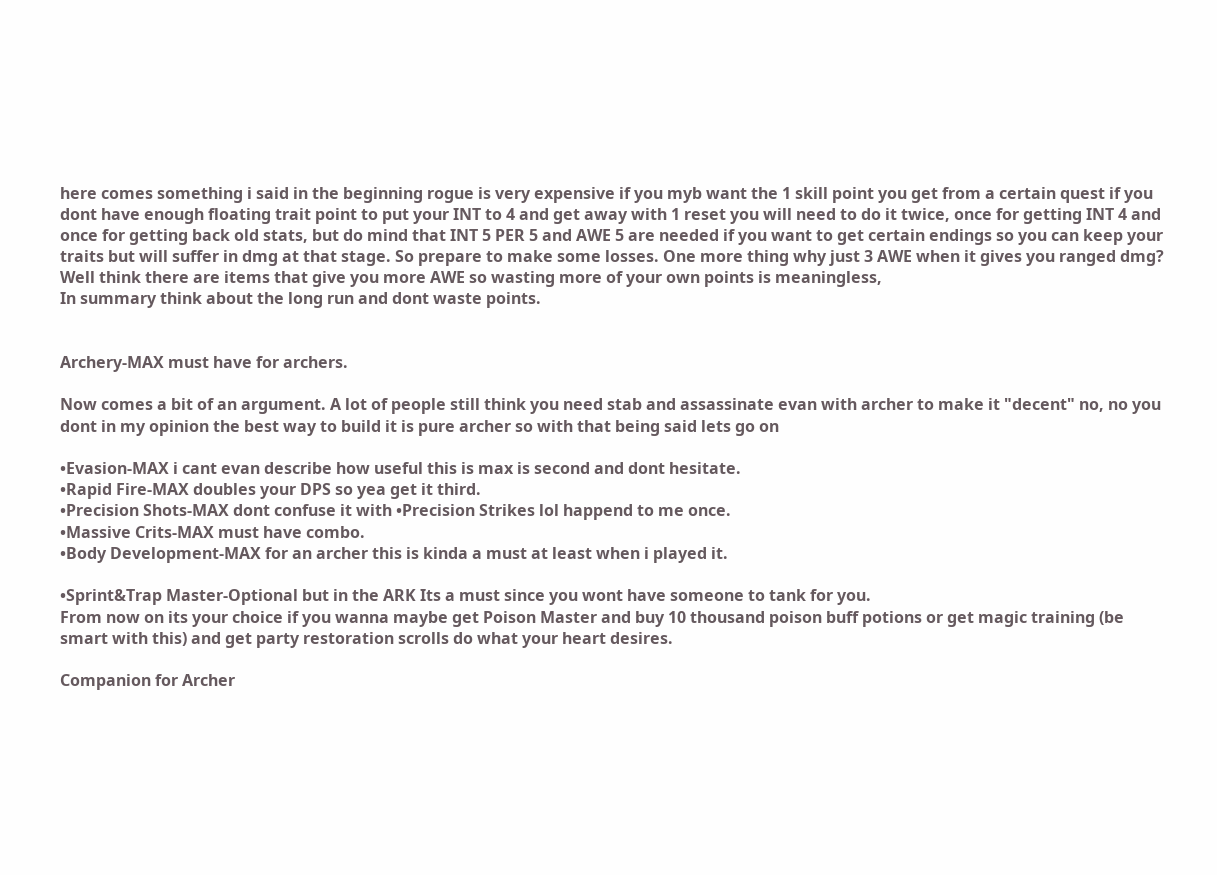here comes something i said in the beginning rogue is very expensive if you myb want the 1 skill point you get from a certain quest if you dont have enough floating trait point to put your INT to 4 and get away with 1 reset you will need to do it twice, once for getting INT 4 and once for getting back old stats, but do mind that INT 5 PER 5 and AWE 5 are needed if you want to get certain endings so you can keep your traits but will suffer in dmg at that stage. So prepare to make some losses. One more thing why just 3 AWE when it gives you ranged dmg? Well think there are items that give you more AWE so wasting more of your own points is meaningless,
In summary think about the long run and dont waste points.


Archery-MAX must have for archers.

Now comes a bit of an argument. A lot of people still think you need stab and assassinate evan with archer to make it "decent" no, no you dont in my opinion the best way to build it is pure archer so with that being said lets go on

•Evasion-MAX i cant evan describe how useful this is max is second and dont hesitate.
•Rapid Fire-MAX doubles your DPS so yea get it third.
•Precision Shots-MAX dont confuse it with •Precision Strikes lol happend to me once.
•Massive Crits-MAX must have combo.
•Body Development-MAX for an archer this is kinda a must at least when i played it.

•Sprint&Trap Master-Optional but in the ARK Its a must since you wont have someone to tank for you.
From now on its your choice if you wanna maybe get Poison Master and buy 10 thousand poison buff potions or get magic training (be smart with this) and get party restoration scrolls do what your heart desires.

Companion for Archer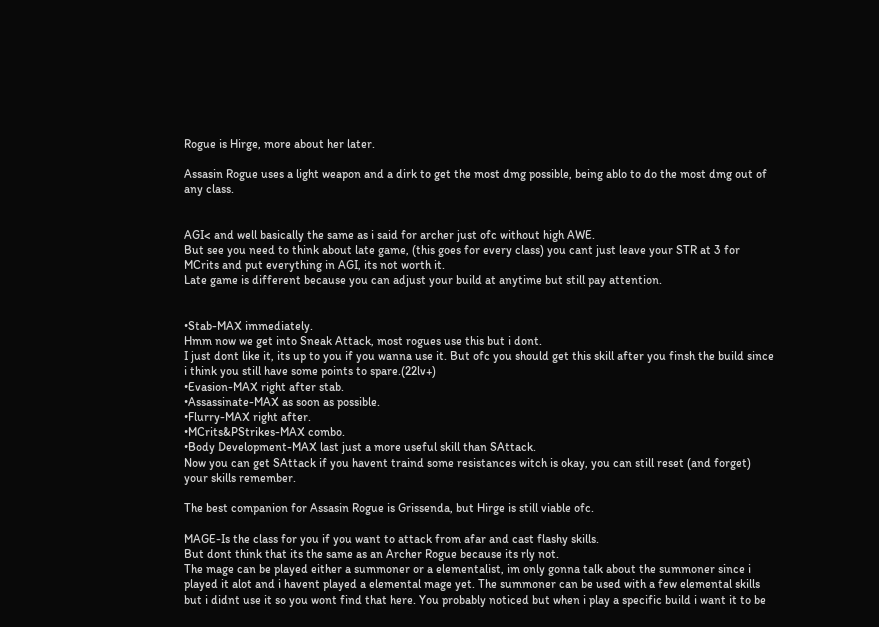Rogue is Hirge, more about her later.

Assasin Rogue uses a light weapon and a dirk to get the most dmg possible, being ablo to do the most dmg out of any class.


AGI< and well basically the same as i said for archer just ofc without high AWE.
But see you need to think about late game, (this goes for every class) you cant just leave your STR at 3 for MCrits and put everything in AGI, its not worth it.
Late game is different because you can adjust your build at anytime but still pay attention.


•Stab-MAX immediately.
Hmm now we get into Sneak Attack, most rogues use this but i dont.
I just dont like it, its up to you if you wanna use it. But ofc you should get this skill after you finsh the build since i think you still have some points to spare.(22lv+)
•Evasion-MAX right after stab.
•Assassinate-MAX as soon as possible.
•Flurry-MAX right after.
•MCrits&PStrikes-MAX combo.
•Body Development-MAX last just a more useful skill than SAttack.
Now you can get SAttack if you havent traind some resistances witch is okay, you can still reset (and forget) your skills remember.

The best companion for Assasin Rogue is Grissenda, but Hirge is still viable ofc.

MAGE-Is the class for you if you want to attack from afar and cast flashy skills.
But dont think that its the same as an Archer Rogue because its rly not.
The mage can be played either a summoner or a elementalist, im only gonna talk about the summoner since i played it alot and i havent played a elemental mage yet. The summoner can be used with a few elemental skills but i didnt use it so you wont find that here. You probably noticed but when i play a specific build i want it to be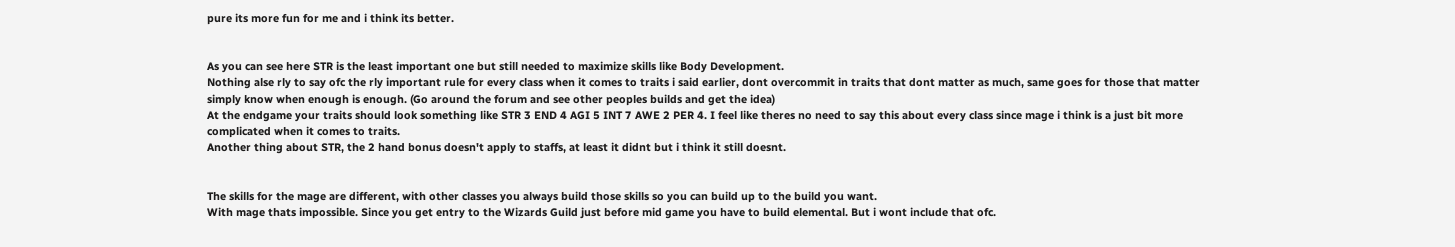pure its more fun for me and i think its better.


As you can see here STR is the least important one but still needed to maximize skills like Body Development.
Nothing alse rly to say ofc the rly important rule for every class when it comes to traits i said earlier, dont overcommit in traits that dont matter as much, same goes for those that matter simply know when enough is enough. (Go around the forum and see other peoples builds and get the idea)
At the endgame your traits should look something like STR 3 END 4 AGI 5 INT 7 AWE 2 PER 4. I feel like theres no need to say this about every class since mage i think is a just bit more complicated when it comes to traits.
Another thing about STR, the 2 hand bonus doesn't apply to staffs, at least it didnt but i think it still doesnt.


The skills for the mage are different, with other classes you always build those skills so you can build up to the build you want.
With mage thats impossible. Since you get entry to the Wizards Guild just before mid game you have to build elemental. But i wont include that ofc.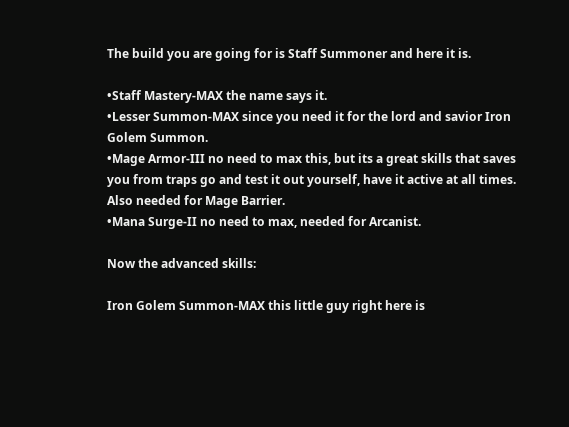The build you are going for is Staff Summoner and here it is.

•Staff Mastery-MAX the name says it.
•Lesser Summon-MAX since you need it for the lord and savior Iron Golem Summon.
•Mage Armor-III no need to max this, but its a great skills that saves you from traps go and test it out yourself, have it active at all times. Also needed for Mage Barrier.
•Mana Surge-II no need to max, needed for Arcanist.

Now the advanced skills:

Iron Golem Summon-MAX this little guy right here is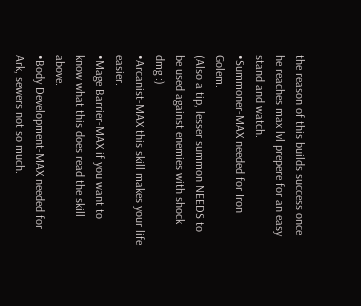the reason of this builds success once he reaches max lvl prepere for an easy stand and watch.
•Summoner-MAX needed for Iron Golem.
(Also a tip, lesser summon NEEDS to be used against enemies with shock dmg :)
•Arcanist-MAX this skill makes your life easier.
•Mage Barrier-MAX if you want to know what this does read the skill above.
•Body Development-MAX needed for Ark, sewers not so much.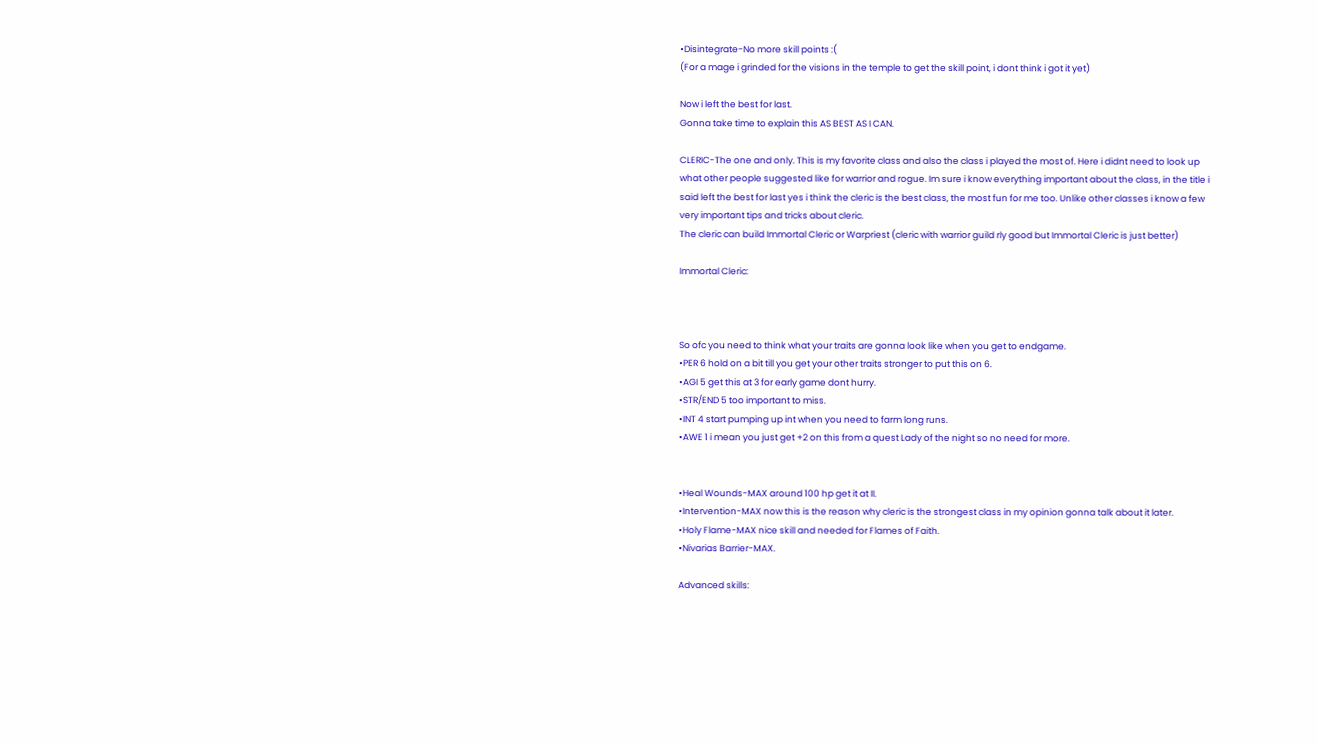•Disintegrate-No more skill points :(
(For a mage i grinded for the visions in the temple to get the skill point, i dont think i got it yet)

Now i left the best for last.
Gonna take time to explain this AS BEST AS I CAN.

CLERIC-The one and only. This is my favorite class and also the class i played the most of. Here i didnt need to look up what other people suggested like for warrior and rogue. Im sure i know everything important about the class, in the title i said left the best for last yes i think the cleric is the best class, the most fun for me too. Unlike other classes i know a few very important tips and tricks about cleric.
The cleric can build Immortal Cleric or Warpriest (cleric with warrior guild rly good but Immortal Cleric is just better)

Immortal Cleric:



So ofc you need to think what your traits are gonna look like when you get to endgame.
•PER 6 hold on a bit till you get your other traits stronger to put this on 6.
•AGI 5 get this at 3 for early game dont hurry.
•STR/END 5 too important to miss.
•INT 4 start pumping up int when you need to farm long runs.
•AWE 1 i mean you just get +2 on this from a quest Lady of the night so no need for more.


•Heal Wounds-MAX around 100 hp get it at II.
•Intervention-MAX now this is the reason why cleric is the strongest class in my opinion gonna talk about it later.
•Holy Flame-MAX nice skill and needed for Flames of Faith.
•Nivarias Barrier-MAX.

Advanced skills: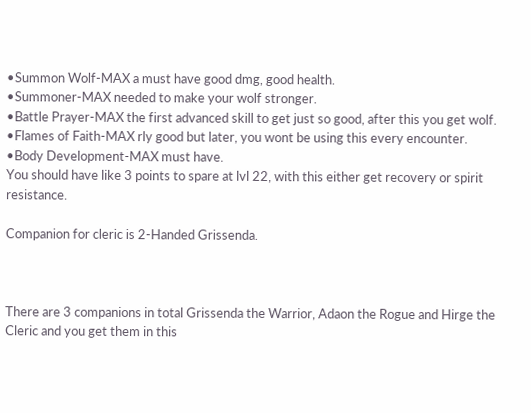•Summon Wolf-MAX a must have good dmg, good health.
•Summoner-MAX needed to make your wolf stronger.
•Battle Prayer-MAX the first advanced skill to get just so good, after this you get wolf.
•Flames of Faith-MAX rly good but later, you wont be using this every encounter.
•Body Development-MAX must have.
You should have like 3 points to spare at lvl 22, with this either get recovery or spirit resistance.

Companion for cleric is 2-Handed Grissenda.



There are 3 companions in total Grissenda the Warrior, Adaon the Rogue and Hirge the Cleric and you get them in this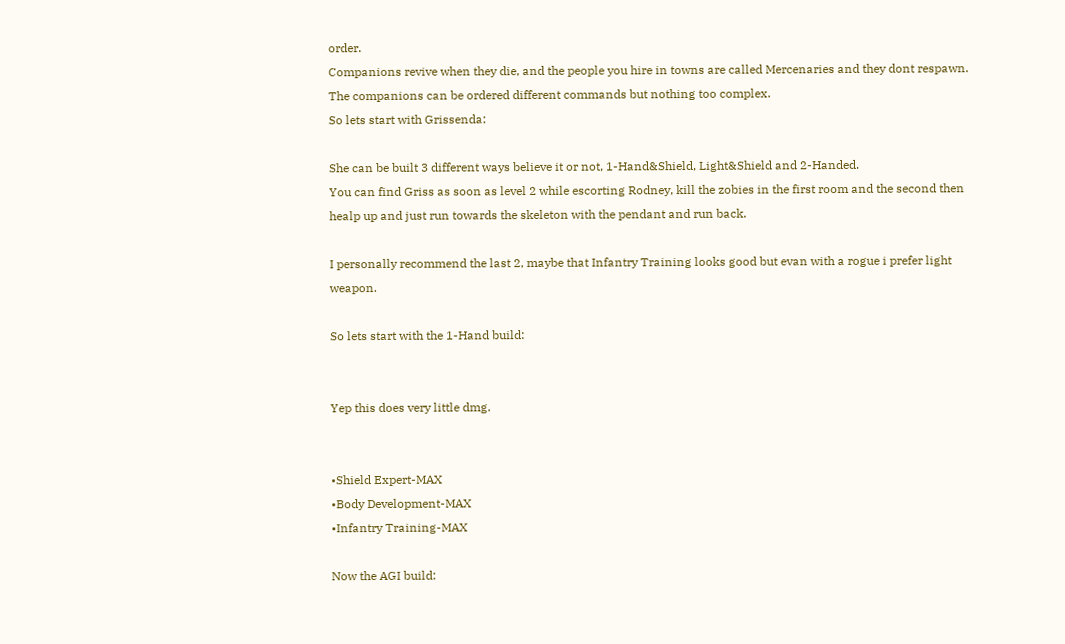order.
Companions revive when they die, and the people you hire in towns are called Mercenaries and they dont respawn.
The companions can be ordered different commands but nothing too complex.
So lets start with Grissenda:

She can be built 3 different ways believe it or not, 1-Hand&Shield, Light&Shield and 2-Handed.
You can find Griss as soon as level 2 while escorting Rodney, kill the zobies in the first room and the second then healp up and just run towards the skeleton with the pendant and run back.

I personally recommend the last 2, maybe that Infantry Training looks good but evan with a rogue i prefer light weapon.

So lets start with the 1-Hand build:


Yep this does very little dmg.


•Shield Expert-MAX
•Body Development-MAX
•Infantry Training-MAX

Now the AGI build: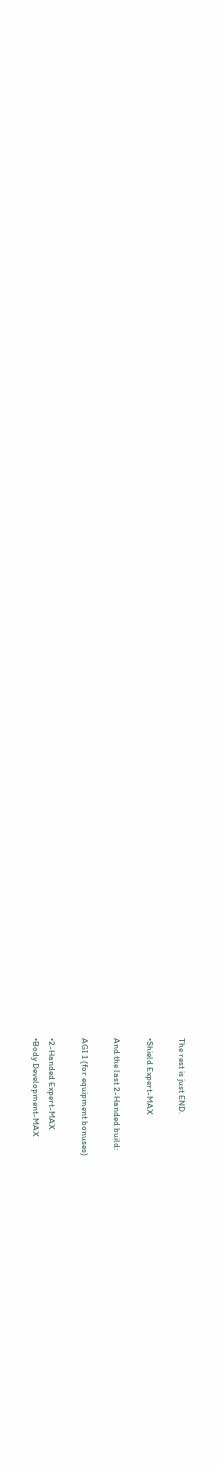The rest is just END.

•Shield Expert-MAX

And the last 2-Handed build:

AGI 1 (for equipment bonuses)

•2-Handed Expert-MAX
•Body Development-MAX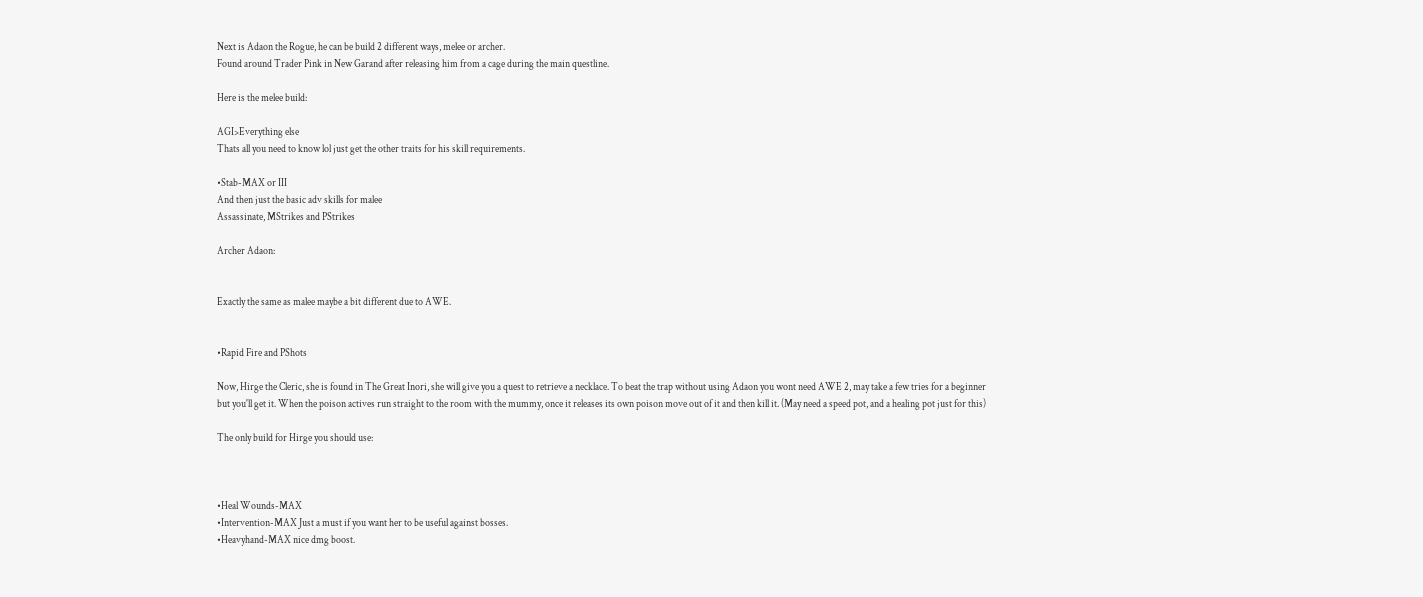Next is Adaon the Rogue, he can be build 2 different ways, melee or archer.
Found around Trader Pink in New Garand after releasing him from a cage during the main questline.

Here is the melee build:

AGI>Everything else
Thats all you need to know lol just get the other traits for his skill requirements.

•Stab-MAX or III
And then just the basic adv skills for malee
Assassinate, MStrikes and PStrikes

Archer Adaon:


Exactly the same as malee maybe a bit different due to AWE.


•Rapid Fire and PShots

Now, Hirge the Cleric, she is found in The Great Inori, she will give you a quest to retrieve a necklace. To beat the trap without using Adaon you wont need AWE 2, may take a few tries for a beginner but you'll get it. When the poison actives run straight to the room with the mummy, once it releases its own poison move out of it and then kill it. (May need a speed pot, and a healing pot just for this)

The only build for Hirge you should use:



•Heal Wounds-MAX
•Intervention-MAX Just a must if you want her to be useful against bosses.
•Heavyhand-MAX nice dmg boost.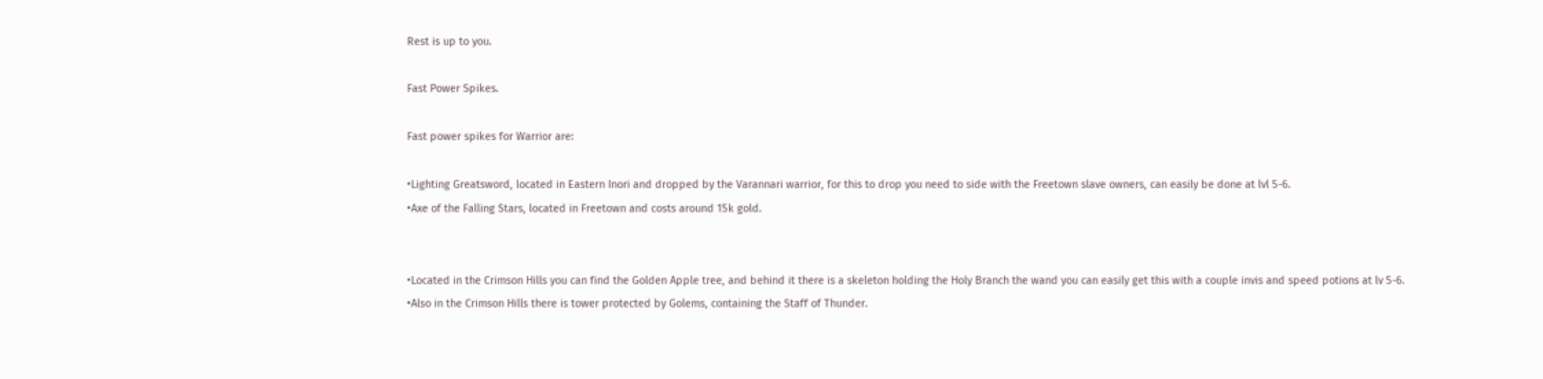Rest is up to you.

Fast Power Spikes.

Fast power spikes for Warrior are:

•Lighting Greatsword, located in Eastern Inori and dropped by the Varannari warrior, for this to drop you need to side with the Freetown slave owners, can easily be done at lvl 5-6.
•Axe of the Falling Stars, located in Freetown and costs around 15k gold.


•Located in the Crimson Hills you can find the Golden Apple tree, and behind it there is a skeleton holding the Holy Branch the wand you can easily get this with a couple invis and speed potions at lv 5-6.
•Also in the Crimson Hills there is tower protected by Golems, containing the Staff of Thunder.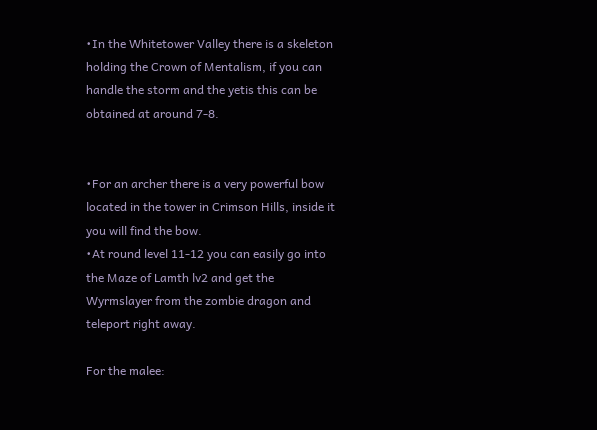•In the Whitetower Valley there is a skeleton holding the Crown of Mentalism, if you can handle the storm and the yetis this can be obtained at around 7-8.


•For an archer there is a very powerful bow located in the tower in Crimson Hills, inside it you will find the bow.
•At round level 11-12 you can easily go into the Maze of Lamth lv2 and get the Wyrmslayer from the zombie dragon and teleport right away.

For the malee: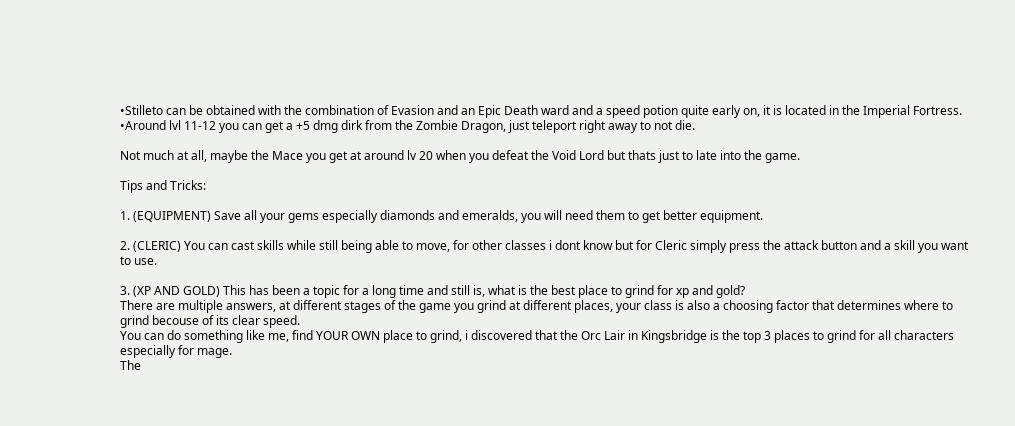•Stilleto can be obtained with the combination of Evasion and an Epic Death ward and a speed potion quite early on, it is located in the Imperial Fortress.
•Around lvl 11-12 you can get a +5 dmg dirk from the Zombie Dragon, just teleport right away to not die.

Not much at all, maybe the Mace you get at around lv 20 when you defeat the Void Lord but thats just to late into the game.

Tips and Tricks:

1. (EQUIPMENT) Save all your gems especially diamonds and emeralds, you will need them to get better equipment.

2. (CLERIC) You can cast skills while still being able to move, for other classes i dont know but for Cleric simply press the attack button and a skill you want to use.

3. (XP AND GOLD) This has been a topic for a long time and still is, what is the best place to grind for xp and gold?
There are multiple answers, at different stages of the game you grind at different places, your class is also a choosing factor that determines where to grind becouse of its clear speed.
You can do something like me, find YOUR OWN place to grind, i discovered that the Orc Lair in Kingsbridge is the top 3 places to grind for all characters especially for mage.
The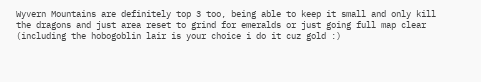Wyvern Mountains are definitely top 3 too, being able to keep it small and only kill the dragons and just area reset to grind for emeralds or just going full map clear (including the hobogoblin lair is your choice i do it cuz gold :)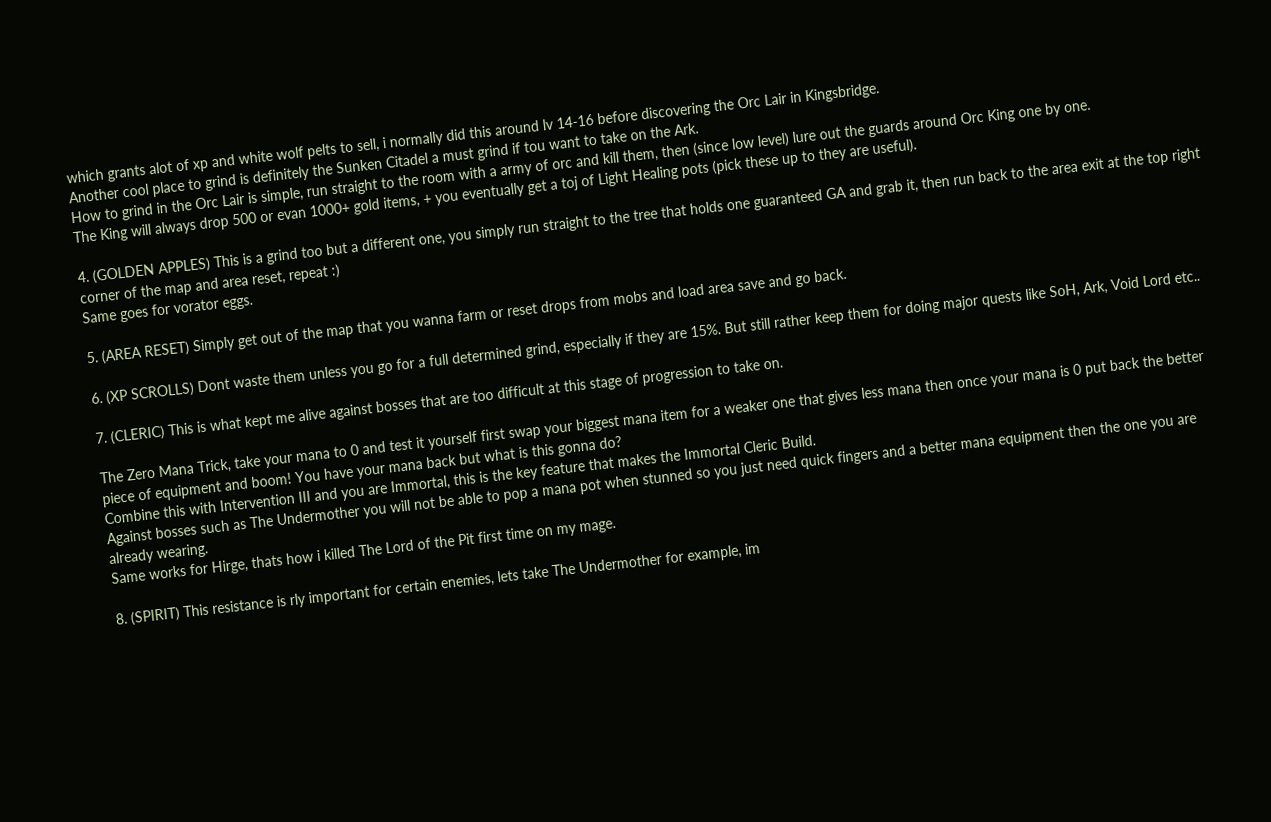which grants alot of xp and white wolf pelts to sell, i normally did this around lv 14-16 before discovering the Orc Lair in Kingsbridge.
Another cool place to grind is definitely the Sunken Citadel a must grind if tou want to take on the Ark.
How to grind in the Orc Lair is simple, run straight to the room with a army of orc and kill them, then (since low level) lure out the guards around Orc King one by one.
The King will always drop 500 or evan 1000+ gold items, + you eventually get a toj of Light Healing pots (pick these up to they are useful).

4. (GOLDEN APPLES) This is a grind too but a different one, you simply run straight to the tree that holds one guaranteed GA and grab it, then run back to the area exit at the top right corner of the map and area reset, repeat :)
Same goes for vorator eggs.

5. (AREA RESET) Simply get out of the map that you wanna farm or reset drops from mobs and load area save and go back.

6. (XP SCROLLS) Dont waste them unless you go for a full determined grind, especially if they are 15%. But still rather keep them for doing major quests like SoH, Ark, Void Lord etc..

7. (CLERIC) This is what kept me alive against bosses that are too difficult at this stage of progression to take on.

The Zero Mana Trick, take your mana to 0 and test it yourself first swap your biggest mana item for a weaker one that gives less mana then once your mana is 0 put back the better piece of equipment and boom! You have your mana back but what is this gonna do?
Combine this with Intervention III and you are Immortal, this is the key feature that makes the Immortal Cleric Build.
Against bosses such as The Undermother you will not be able to pop a mana pot when stunned so you just need quick fingers and a better mana equipment then the one you are already wearing.
Same works for Hirge, thats how i killed The Lord of the Pit first time on my mage.

8. (SPIRIT) This resistance is rly important for certain enemies, lets take The Undermother for example, im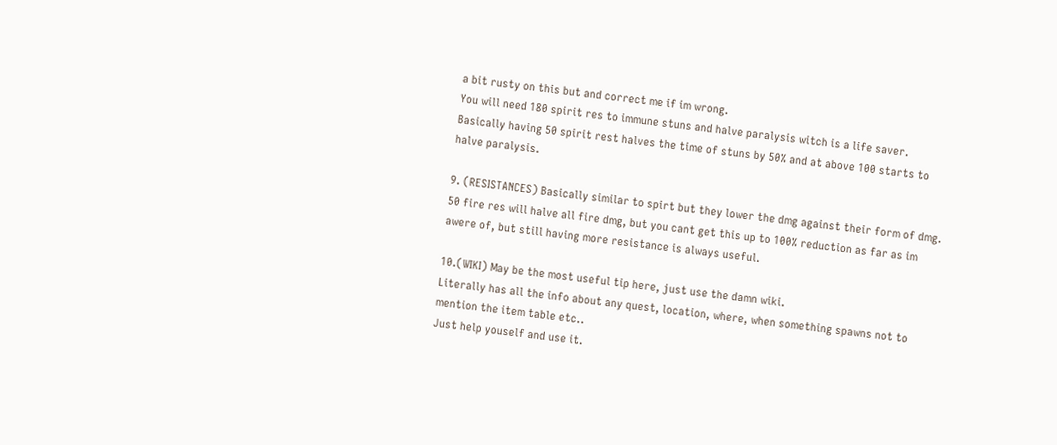a bit rusty on this but and correct me if im wrong.
You will need 180 spirit res to immune stuns and halve paralysis witch is a life saver.
Basically having 50 spirit rest halves the time of stuns by 50% and at above 100 starts to halve paralysis.

9. (RESISTANCES) Basically similar to spirt but they lower the dmg against their form of dmg.
50 fire res will halve all fire dmg, but you cant get this up to 100% reduction as far as im awere of, but still having more resistance is always useful.

10.(WIKI) May be the most useful tip here, just use the damn wiki.
Literally has all the info about any quest, location, where, when something spawns not to mention the item table etc..
Just help youself and use it.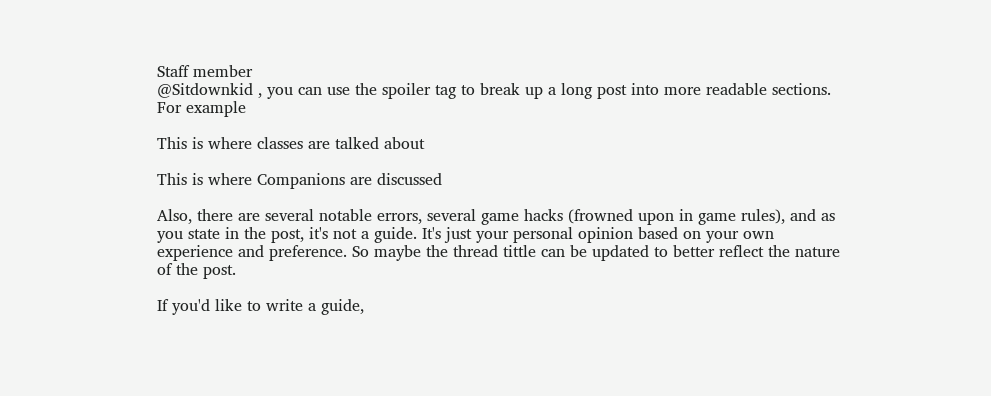Staff member
@Sitdownkid , you can use the spoiler tag to break up a long post into more readable sections. For example

This is where classes are talked about

This is where Companions are discussed

Also, there are several notable errors, several game hacks (frowned upon in game rules), and as you state in the post, it's not a guide. It's just your personal opinion based on your own experience and preference. So maybe the thread tittle can be updated to better reflect the nature of the post.

If you'd like to write a guide,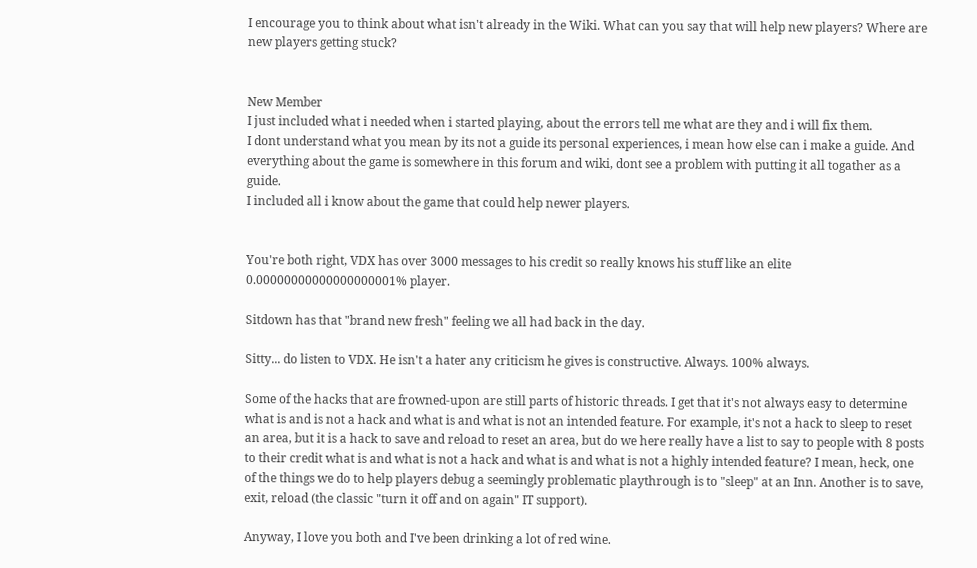I encourage you to think about what isn't already in the Wiki. What can you say that will help new players? Where are new players getting stuck?


New Member
I just included what i needed when i started playing, about the errors tell me what are they and i will fix them.
I dont understand what you mean by its not a guide its personal experiences, i mean how else can i make a guide. And everything about the game is somewhere in this forum and wiki, dont see a problem with putting it all togather as a guide.
I included all i know about the game that could help newer players.


You're both right, VDX has over 3000 messages to his credit so really knows his stuff like an elite 0.00000000000000000001% player.

Sitdown has that "brand new fresh" feeling we all had back in the day.

Sitty... do listen to VDX. He isn't a hater any criticism he gives is constructive. Always. 100% always.

Some of the hacks that are frowned-upon are still parts of historic threads. I get that it's not always easy to determine what is and is not a hack and what is and what is not an intended feature. For example, it's not a hack to sleep to reset an area, but it is a hack to save and reload to reset an area, but do we here really have a list to say to people with 8 posts to their credit what is and what is not a hack and what is and what is not a highly intended feature? I mean, heck, one of the things we do to help players debug a seemingly problematic playthrough is to "sleep" at an Inn. Another is to save, exit, reload (the classic "turn it off and on again" IT support).

Anyway, I love you both and I've been drinking a lot of red wine.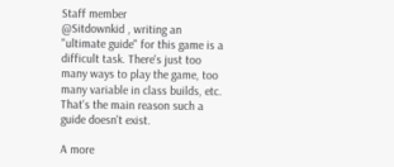Staff member
@Sitdownkid , writing an "ultimate guide" for this game is a difficult task. There's just too many ways to play the game, too many variable in class builds, etc. That's the main reason such a guide doesn't exist.

A more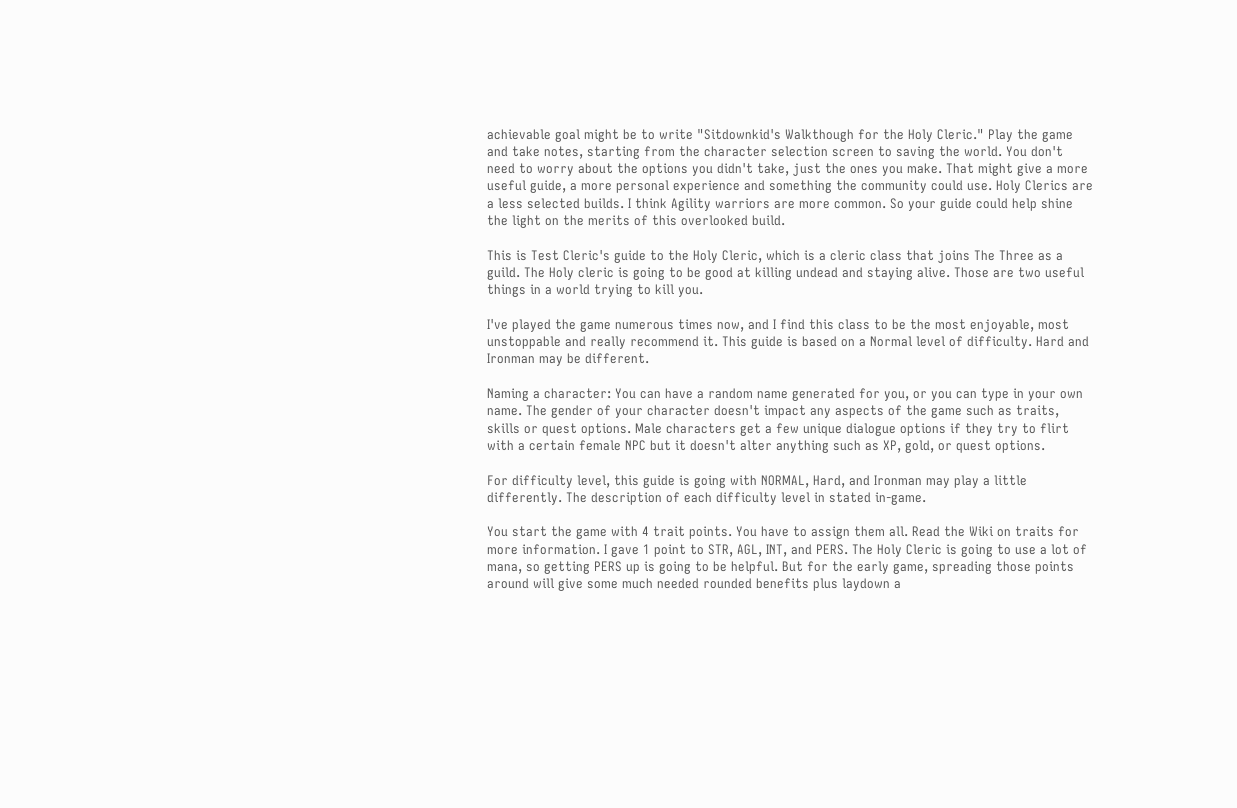achievable goal might be to write "Sitdownkid's Walkthough for the Holy Cleric." Play the game and take notes, starting from the character selection screen to saving the world. You don't need to worry about the options you didn't take, just the ones you make. That might give a more useful guide, a more personal experience and something the community could use. Holy Clerics are a less selected builds. I think Agility warriors are more common. So your guide could help shine the light on the merits of this overlooked build.

This is Test Cleric's guide to the Holy Cleric, which is a cleric class that joins The Three as a guild. The Holy cleric is going to be good at killing undead and staying alive. Those are two useful things in a world trying to kill you.

I've played the game numerous times now, and I find this class to be the most enjoyable, most unstoppable and really recommend it. This guide is based on a Normal level of difficulty. Hard and Ironman may be different.

Naming a character: You can have a random name generated for you, or you can type in your own name. The gender of your character doesn't impact any aspects of the game such as traits, skills or quest options. Male characters get a few unique dialogue options if they try to flirt with a certain female NPC but it doesn't alter anything such as XP, gold, or quest options.

For difficulty level, this guide is going with NORMAL, Hard, and Ironman may play a little differently. The description of each difficulty level in stated in-game.

You start the game with 4 trait points. You have to assign them all. Read the Wiki on traits for more information. I gave 1 point to STR, AGL, INT, and PERS. The Holy Cleric is going to use a lot of mana, so getting PERS up is going to be helpful. But for the early game, spreading those points around will give some much needed rounded benefits plus laydown a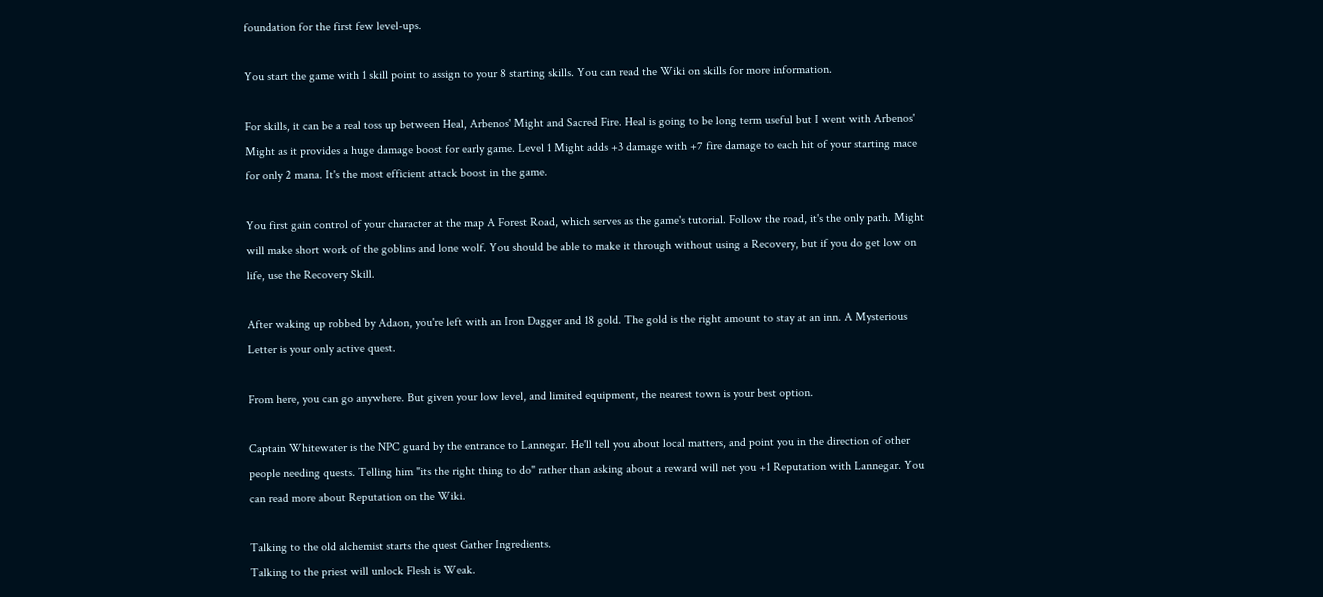foundation for the first few level-ups.

You start the game with 1 skill point to assign to your 8 starting skills. You can read the Wiki on skills for more information.

For skills, it can be a real toss up between Heal, Arbenos' Might and Sacred Fire. Heal is going to be long term useful but I went with Arbenos' Might as it provides a huge damage boost for early game. Level 1 Might adds +3 damage with +7 fire damage to each hit of your starting mace for only 2 mana. It's the most efficient attack boost in the game.

You first gain control of your character at the map A Forest Road, which serves as the game's tutorial. Follow the road, it's the only path. Might will make short work of the goblins and lone wolf. You should be able to make it through without using a Recovery, but if you do get low on life, use the Recovery Skill.

After waking up robbed by Adaon, you're left with an Iron Dagger and 18 gold. The gold is the right amount to stay at an inn. A Mysterious Letter is your only active quest.

From here, you can go anywhere. But given your low level, and limited equipment, the nearest town is your best option.

Captain Whitewater is the NPC guard by the entrance to Lannegar. He'll tell you about local matters, and point you in the direction of other people needing quests. Telling him "its the right thing to do" rather than asking about a reward will net you +1 Reputation with Lannegar. You can read more about Reputation on the Wiki.

Talking to the old alchemist starts the quest Gather Ingredients.
Talking to the priest will unlock Flesh is Weak.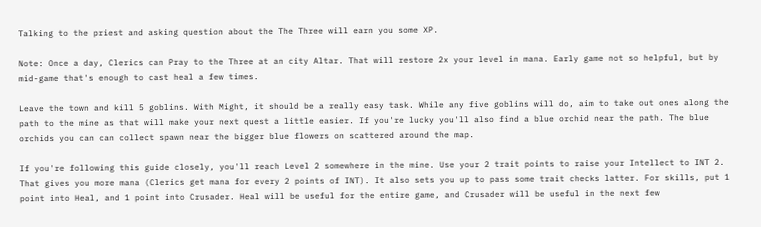Talking to the priest and asking question about the The Three will earn you some XP.

Note: Once a day, Clerics can Pray to the Three at an city Altar. That will restore 2x your level in mana. Early game not so helpful, but by mid-game that's enough to cast heal a few times.

Leave the town and kill 5 goblins. With Might, it should be a really easy task. While any five goblins will do, aim to take out ones along the path to the mine as that will make your next quest a little easier. If you're lucky you'll also find a blue orchid near the path. The blue orchids you can can collect spawn near the bigger blue flowers on scattered around the map.

If you're following this guide closely, you'll reach Level 2 somewhere in the mine. Use your 2 trait points to raise your Intellect to INT 2. That gives you more mana (Clerics get mana for every 2 points of INT). It also sets you up to pass some trait checks latter. For skills, put 1 point into Heal, and 1 point into Crusader. Heal will be useful for the entire game, and Crusader will be useful in the next few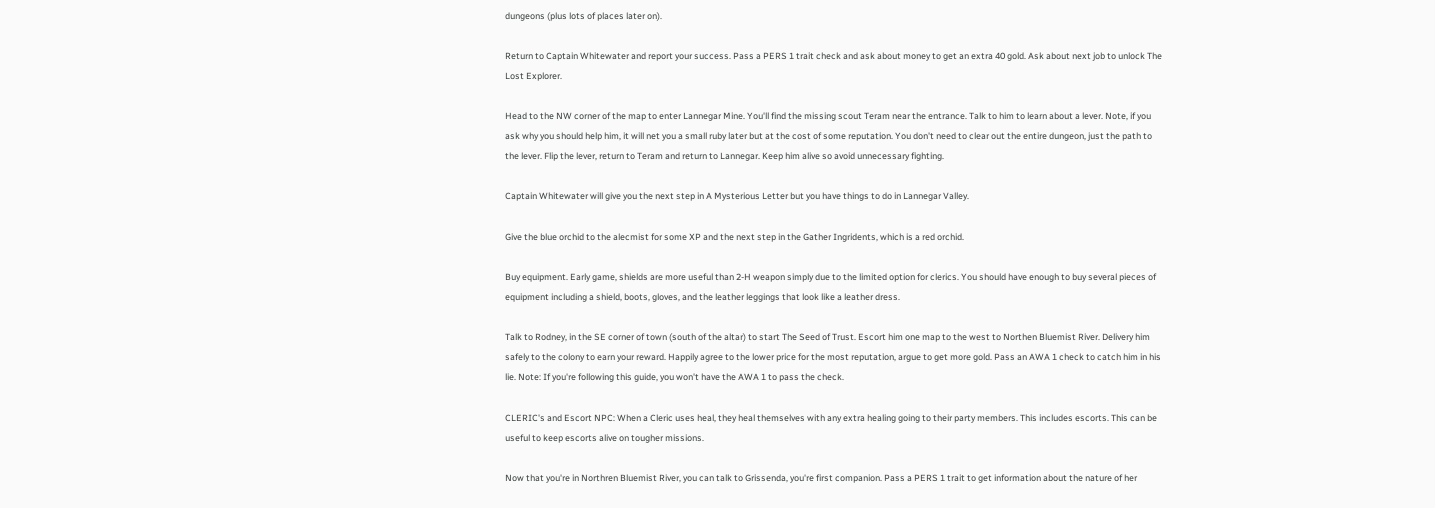dungeons (plus lots of places later on).

Return to Captain Whitewater and report your success. Pass a PERS 1 trait check and ask about money to get an extra 40 gold. Ask about next job to unlock The Lost Explorer.

Head to the NW corner of the map to enter Lannegar Mine. You'll find the missing scout Teram near the entrance. Talk to him to learn about a lever. Note, if you ask why you should help him, it will net you a small ruby later but at the cost of some reputation. You don't need to clear out the entire dungeon, just the path to the lever. Flip the lever, return to Teram and return to Lannegar. Keep him alive so avoid unnecessary fighting.

Captain Whitewater will give you the next step in A Mysterious Letter but you have things to do in Lannegar Valley.

Give the blue orchid to the alecmist for some XP and the next step in the Gather Ingridents, which is a red orchid.

Buy equipment. Early game, shields are more useful than 2-H weapon simply due to the limited option for clerics. You should have enough to buy several pieces of equipment including a shield, boots, gloves, and the leather leggings that look like a leather dress.

Talk to Rodney, in the SE corner of town (south of the altar) to start The Seed of Trust. Escort him one map to the west to Northen Bluemist River. Delivery him safely to the colony to earn your reward. Happily agree to the lower price for the most reputation, argue to get more gold. Pass an AWA 1 check to catch him in his lie. Note: If you're following this guide, you won't have the AWA 1 to pass the check.

CLERIC's and Escort NPC: When a Cleric uses heal, they heal themselves with any extra healing going to their party members. This includes escorts. This can be useful to keep escorts alive on tougher missions.

Now that you're in Northren Bluemist River, you can talk to Grissenda, you're first companion. Pass a PERS 1 trait to get information about the nature of her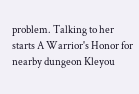problem. Talking to her starts A Warrior's Honor for nearby dungeon Kleyou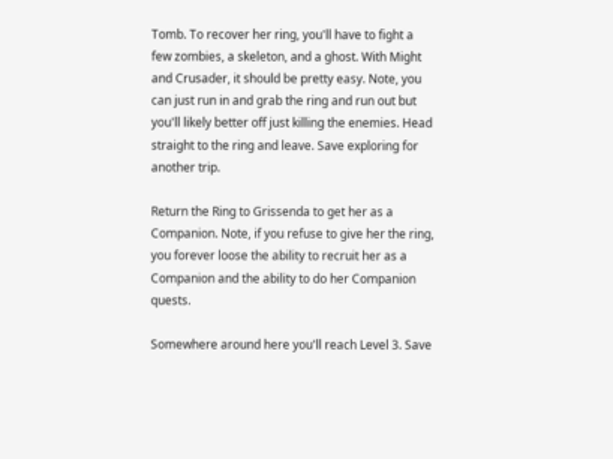Tomb. To recover her ring, you'll have to fight a few zombies, a skeleton, and a ghost. With Might and Crusader, it should be pretty easy. Note, you can just run in and grab the ring and run out but you'll likely better off just killing the enemies. Head straight to the ring and leave. Save exploring for another trip.

Return the Ring to Grissenda to get her as a Companion. Note, if you refuse to give her the ring, you forever loose the ability to recruit her as a Companion and the ability to do her Companion quests.

Somewhere around here you'll reach Level 3. Save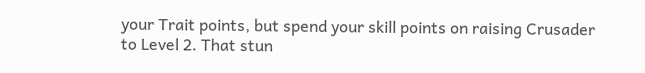your Trait points, but spend your skill points on raising Crusader to Level 2. That stun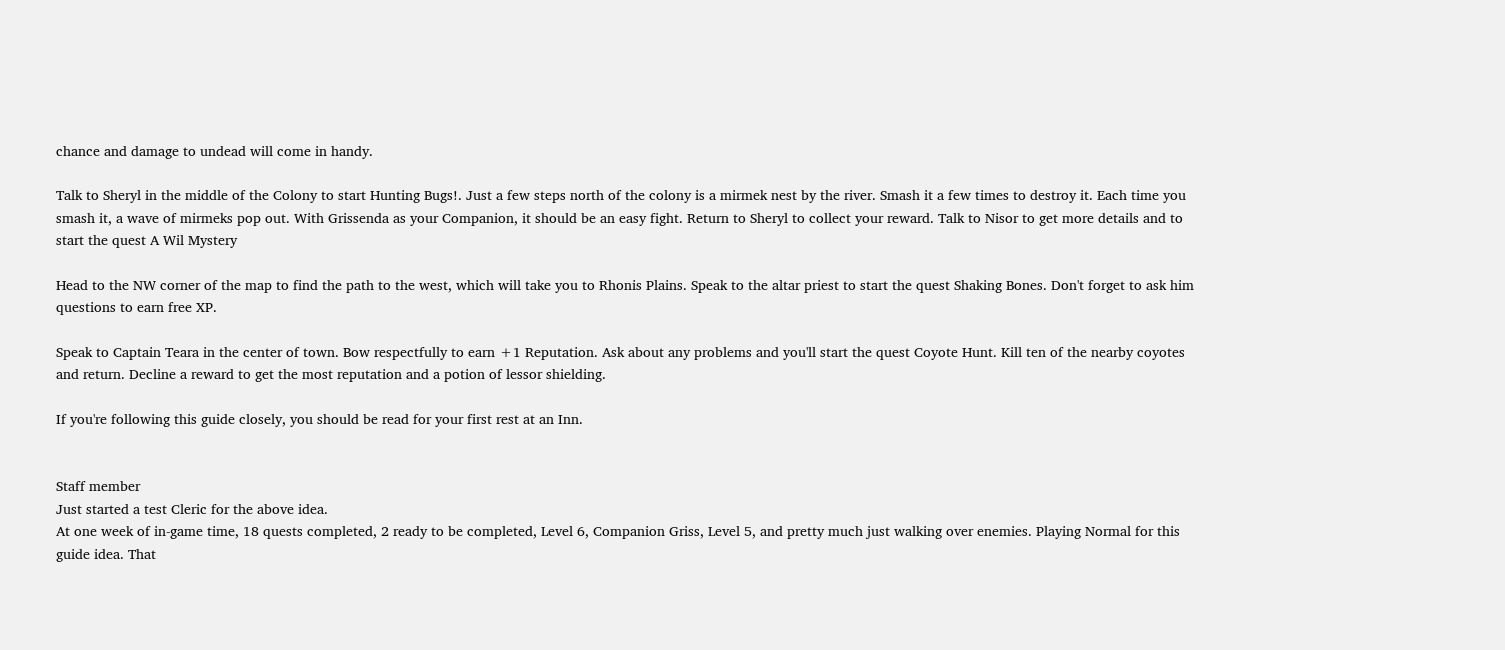chance and damage to undead will come in handy.

Talk to Sheryl in the middle of the Colony to start Hunting Bugs!. Just a few steps north of the colony is a mirmek nest by the river. Smash it a few times to destroy it. Each time you smash it, a wave of mirmeks pop out. With Grissenda as your Companion, it should be an easy fight. Return to Sheryl to collect your reward. Talk to Nisor to get more details and to start the quest A Wil Mystery

Head to the NW corner of the map to find the path to the west, which will take you to Rhonis Plains. Speak to the altar priest to start the quest Shaking Bones. Don't forget to ask him questions to earn free XP.

Speak to Captain Teara in the center of town. Bow respectfully to earn +1 Reputation. Ask about any problems and you'll start the quest Coyote Hunt. Kill ten of the nearby coyotes and return. Decline a reward to get the most reputation and a potion of lessor shielding.

If you're following this guide closely, you should be read for your first rest at an Inn.


Staff member
Just started a test Cleric for the above idea.
At one week of in-game time, 18 quests completed, 2 ready to be completed, Level 6, Companion Griss, Level 5, and pretty much just walking over enemies. Playing Normal for this guide idea. That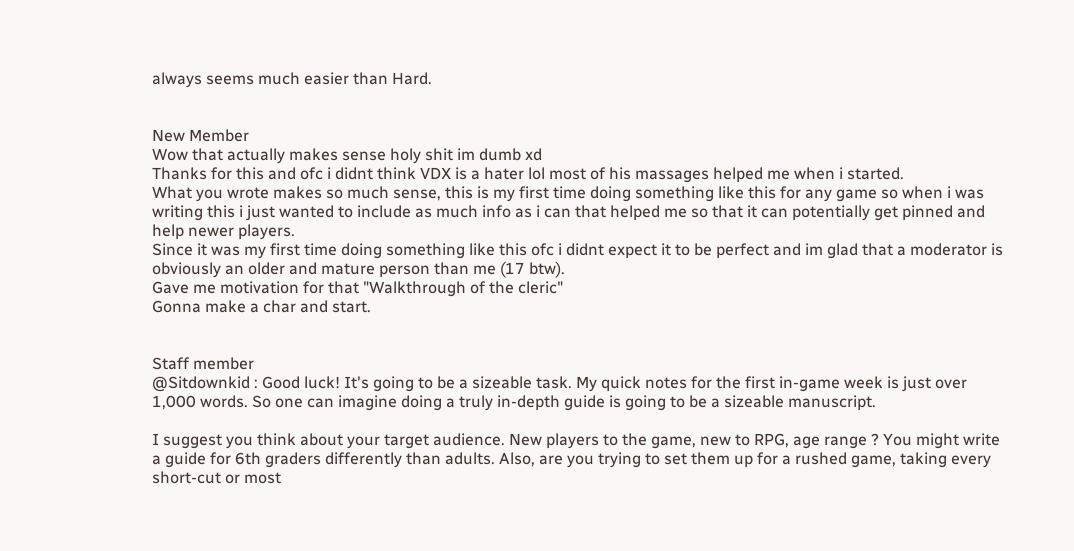always seems much easier than Hard.


New Member
Wow that actually makes sense holy shit im dumb xd
Thanks for this and ofc i didnt think VDX is a hater lol most of his massages helped me when i started.
What you wrote makes so much sense, this is my first time doing something like this for any game so when i was writing this i just wanted to include as much info as i can that helped me so that it can potentially get pinned and help newer players.
Since it was my first time doing something like this ofc i didnt expect it to be perfect and im glad that a moderator is obviously an older and mature person than me (17 btw).
Gave me motivation for that "Walkthrough of the cleric"
Gonna make a char and start.


Staff member
@Sitdownkid : Good luck! It's going to be a sizeable task. My quick notes for the first in-game week is just over 1,000 words. So one can imagine doing a truly in-depth guide is going to be a sizeable manuscript.

I suggest you think about your target audience. New players to the game, new to RPG, age range ? You might write a guide for 6th graders differently than adults. Also, are you trying to set them up for a rushed game, taking every short-cut or most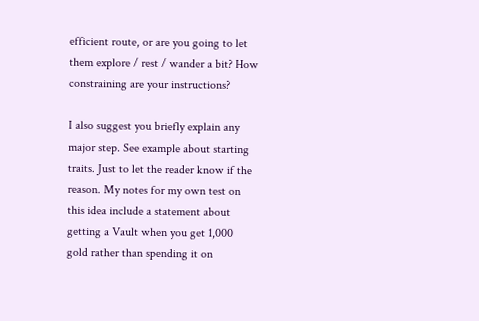efficient route, or are you going to let them explore / rest / wander a bit? How constraining are your instructions?

I also suggest you briefly explain any major step. See example about starting traits. Just to let the reader know if the reason. My notes for my own test on this idea include a statement about getting a Vault when you get 1,000 gold rather than spending it on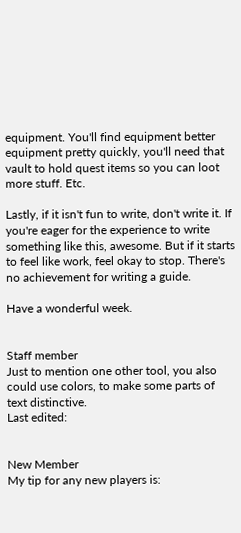equipment. You'll find equipment better equipment pretty quickly, you'll need that vault to hold quest items so you can loot more stuff. Etc.

Lastly, if it isn't fun to write, don't write it. If you're eager for the experience to write something like this, awesome. But if it starts to feel like work, feel okay to stop. There's no achievement for writing a guide.

Have a wonderful week.


Staff member
Just to mention one other tool, you also could use colors, to make some parts of text distinctive.
Last edited:


New Member
My tip for any new players is: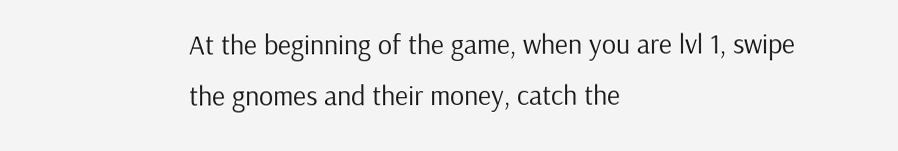At the beginning of the game, when you are lvl 1, swipe the gnomes and their money, catch the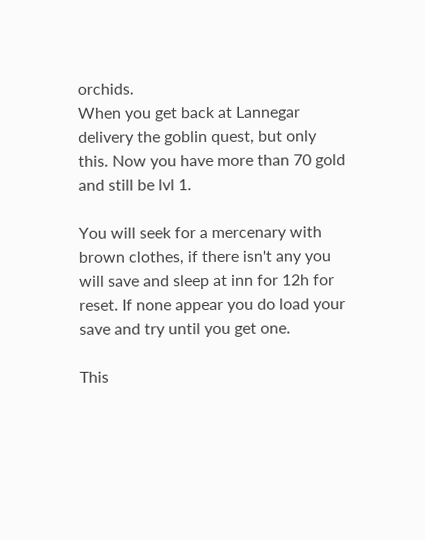orchids.
When you get back at Lannegar delivery the goblin quest, but only this. Now you have more than 70 gold and still be lvl 1.

You will seek for a mercenary with brown clothes, if there isn't any you will save and sleep at inn for 12h for reset. If none appear you do load your save and try until you get one.

This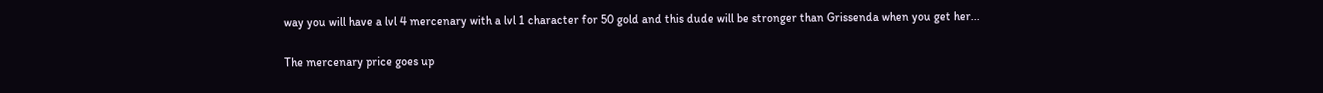way you will have a lvl 4 mercenary with a lvl 1 character for 50 gold and this dude will be stronger than Grissenda when you get her...

The mercenary price goes up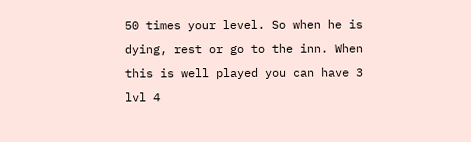50 times your level. So when he is dying, rest or go to the inn. When this is well played you can have 3 lvl 4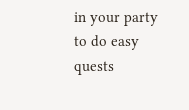in your party to do easy quests